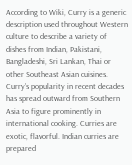According to Wiki, Curry is a generic description used throughout Western culture to describe a variety of dishes from Indian, Pakistani, Bangladeshi, Sri Lankan, Thai or other Southeast Asian cuisines. Curry’s popularity in recent decades has spread outward from Southern Asia to figure prominently in international cooking. Curries are exotic, flavorful. Indian curries are prepared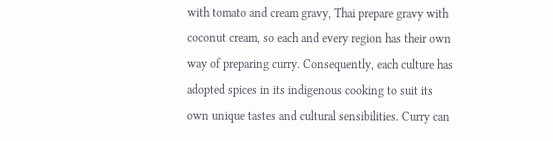with tomato and cream gravy, Thai prepare gravy with coconut cream, so each and every region has their own way of preparing curry. Consequently, each culture has adopted spices in its indigenous cooking to suit its own unique tastes and cultural sensibilities. Curry can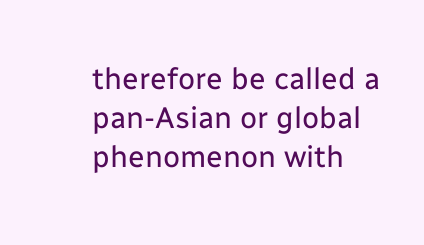therefore be called a pan-Asian or global phenomenon with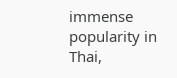immense popularity in Thai,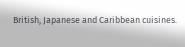British, Japanese and Caribbean cuisines.